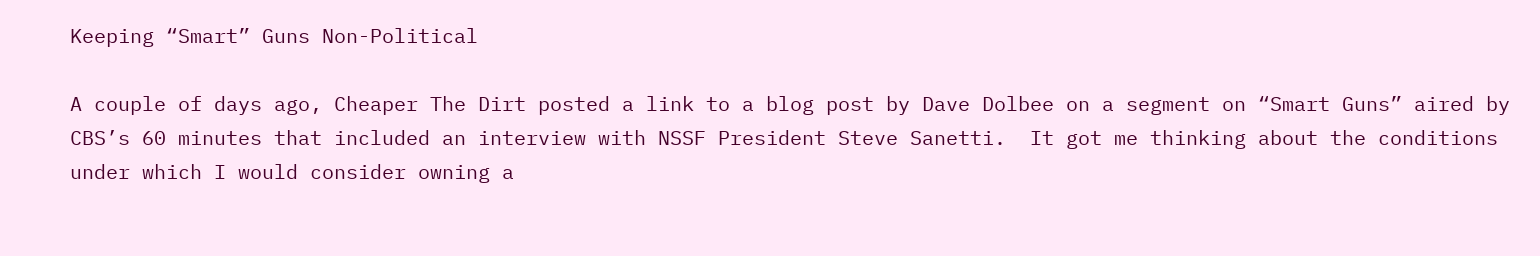Keeping “Smart” Guns Non-Political

A couple of days ago, Cheaper The Dirt posted a link to a blog post by Dave Dolbee on a segment on “Smart Guns” aired by CBS’s 60 minutes that included an interview with NSSF President Steve Sanetti.  It got me thinking about the conditions under which I would consider owning a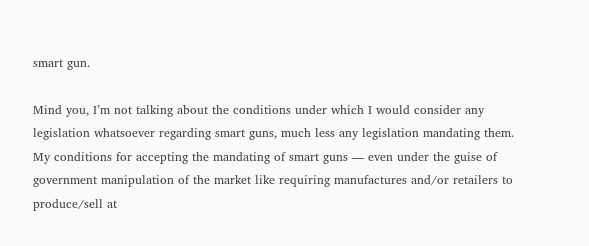smart gun.

Mind you, I’m not talking about the conditions under which I would consider any legislation whatsoever regarding smart guns, much less any legislation mandating them.  My conditions for accepting the mandating of smart guns — even under the guise of government manipulation of the market like requiring manufactures and/or retailers to produce/sell at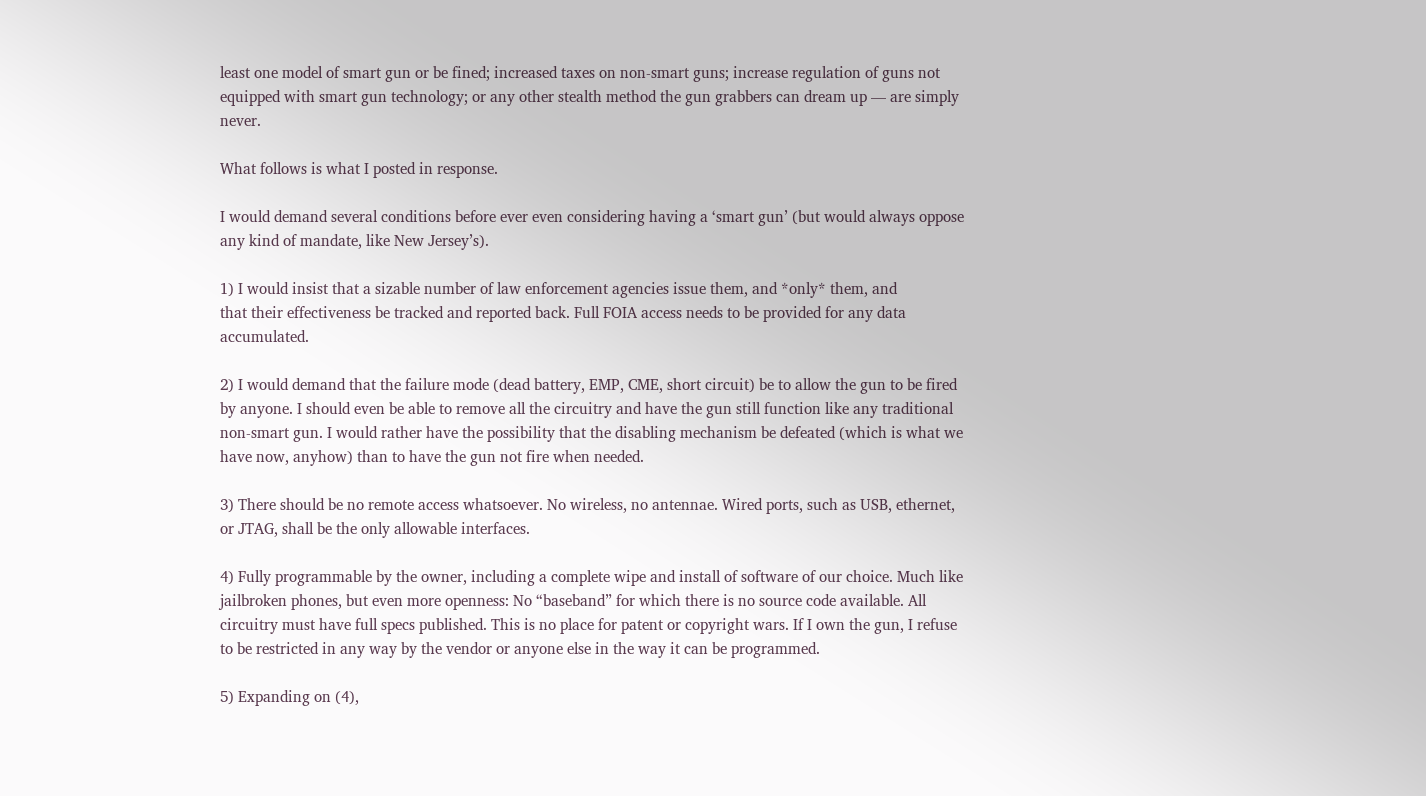least one model of smart gun or be fined; increased taxes on non-smart guns; increase regulation of guns not equipped with smart gun technology; or any other stealth method the gun grabbers can dream up — are simply never.

What follows is what I posted in response.

I would demand several conditions before ever even considering having a ‘smart gun’ (but would always oppose any kind of mandate, like New Jersey’s).

1) I would insist that a sizable number of law enforcement agencies issue them, and *only* them, and
that their effectiveness be tracked and reported back. Full FOIA access needs to be provided for any data accumulated.

2) I would demand that the failure mode (dead battery, EMP, CME, short circuit) be to allow the gun to be fired by anyone. I should even be able to remove all the circuitry and have the gun still function like any traditional non-smart gun. I would rather have the possibility that the disabling mechanism be defeated (which is what we have now, anyhow) than to have the gun not fire when needed.

3) There should be no remote access whatsoever. No wireless, no antennae. Wired ports, such as USB, ethernet, or JTAG, shall be the only allowable interfaces.

4) Fully programmable by the owner, including a complete wipe and install of software of our choice. Much like jailbroken phones, but even more openness: No “baseband” for which there is no source code available. All circuitry must have full specs published. This is no place for patent or copyright wars. If I own the gun, I refuse to be restricted in any way by the vendor or anyone else in the way it can be programmed.

5) Expanding on (4),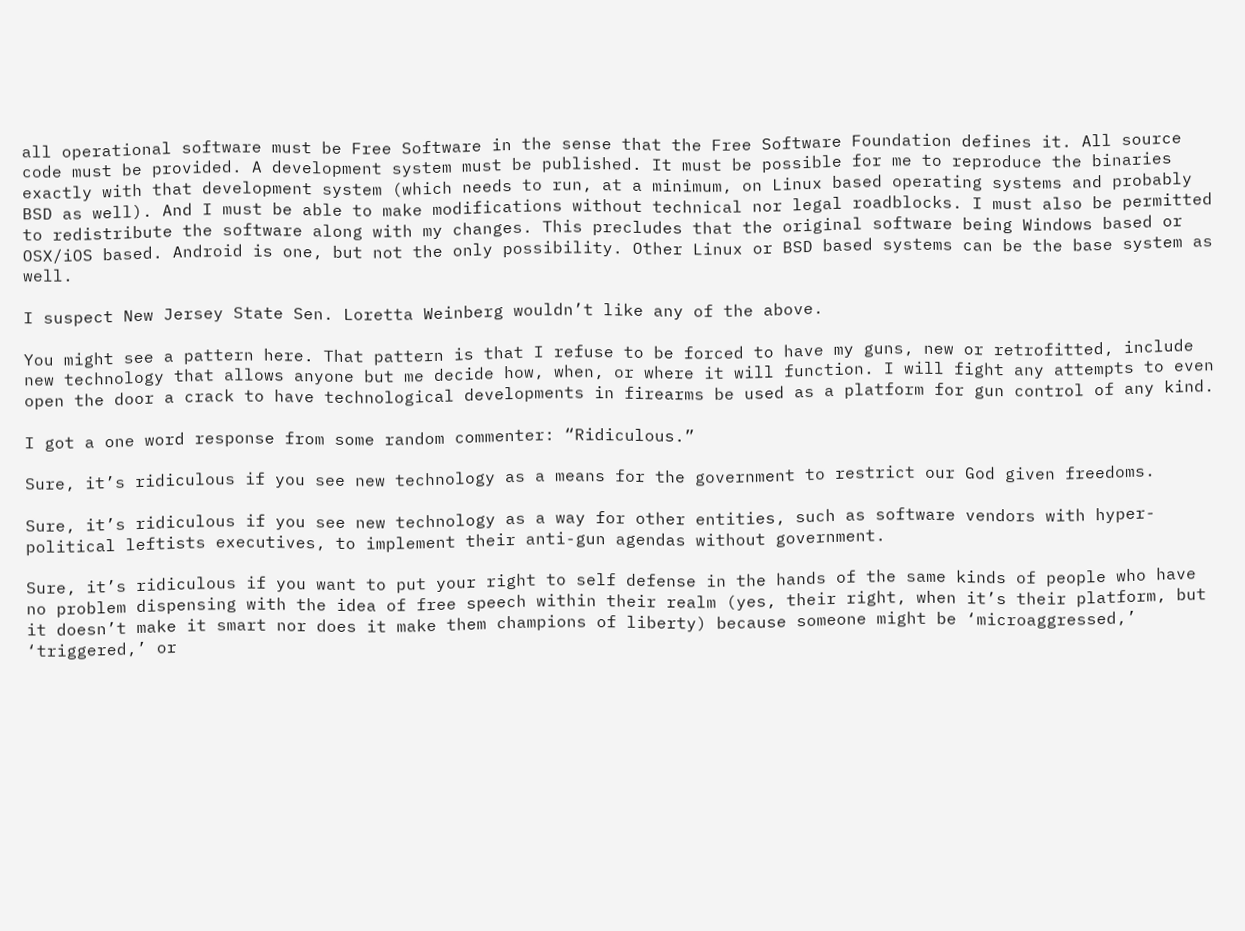all operational software must be Free Software in the sense that the Free Software Foundation defines it. All source code must be provided. A development system must be published. It must be possible for me to reproduce the binaries exactly with that development system (which needs to run, at a minimum, on Linux based operating systems and probably BSD as well). And I must be able to make modifications without technical nor legal roadblocks. I must also be permitted to redistribute the software along with my changes. This precludes that the original software being Windows based or OSX/iOS based. Android is one, but not the only possibility. Other Linux or BSD based systems can be the base system as well.

I suspect New Jersey State Sen. Loretta Weinberg wouldn’t like any of the above.

You might see a pattern here. That pattern is that I refuse to be forced to have my guns, new or retrofitted, include new technology that allows anyone but me decide how, when, or where it will function. I will fight any attempts to even open the door a crack to have technological developments in firearms be used as a platform for gun control of any kind.

I got a one word response from some random commenter: “Ridiculous.”

Sure, it’s ridiculous if you see new technology as a means for the government to restrict our God given freedoms.

Sure, it’s ridiculous if you see new technology as a way for other entities, such as software vendors with hyper-political leftists executives, to implement their anti-gun agendas without government.

Sure, it’s ridiculous if you want to put your right to self defense in the hands of the same kinds of people who have no problem dispensing with the idea of free speech within their realm (yes, their right, when it’s their platform, but it doesn’t make it smart nor does it make them champions of liberty) because someone might be ‘microaggressed,’ ‘triggered,’ or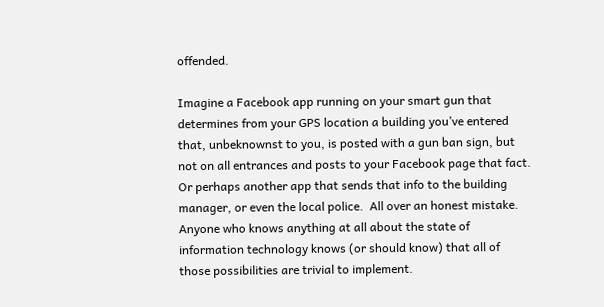offended.

Imagine a Facebook app running on your smart gun that determines from your GPS location a building you’ve entered that, unbeknownst to you, is posted with a gun ban sign, but not on all entrances and posts to your Facebook page that fact.  Or perhaps another app that sends that info to the building manager, or even the local police.  All over an honest mistake.  Anyone who knows anything at all about the state of information technology knows (or should know) that all of those possibilities are trivial to implement.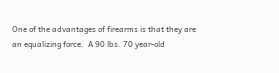One of the advantages of firearms is that they are an equalizing force.  A 90 lbs. 70 year-old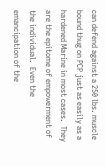can defend against a 250 lbs. muscle bound thug on PCP just as easily as a hardened Marine in most cases.  They are the epitome of empowerment of the individual.  Even the emancipation of the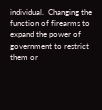individual.  Changing the function of firearms to expand the power of government to restrict them or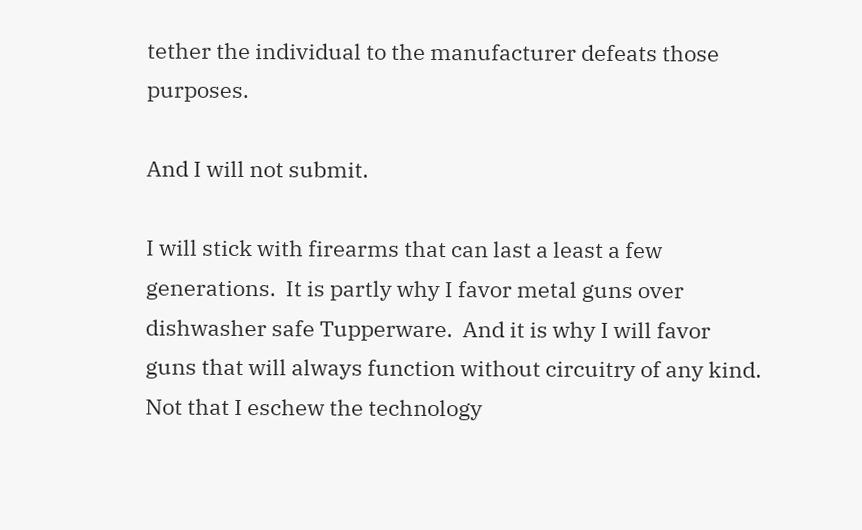tether the individual to the manufacturer defeats those purposes.

And I will not submit.

I will stick with firearms that can last a least a few generations.  It is partly why I favor metal guns over dishwasher safe Tupperware.  And it is why I will favor guns that will always function without circuitry of any kind.  Not that I eschew the technology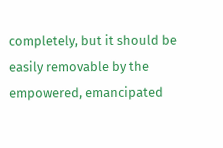completely, but it should be easily removable by the empowered, emancipated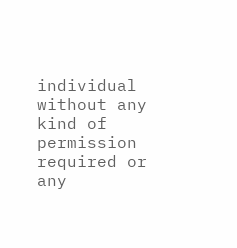individual without any kind of permission required or any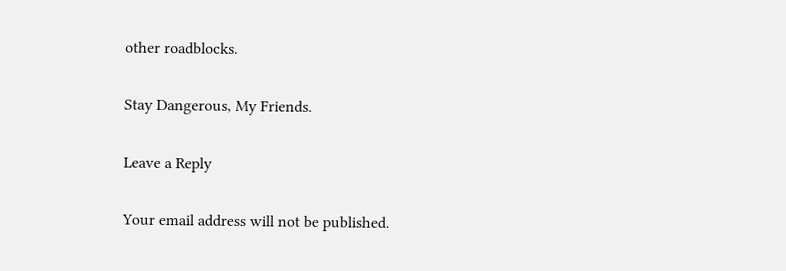other roadblocks.

Stay Dangerous, My Friends.

Leave a Reply

Your email address will not be published.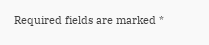Required fields are marked *